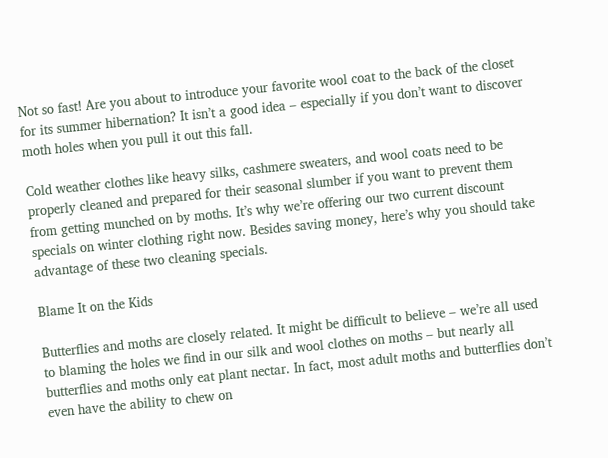Not so fast! Are you about to introduce your favorite wool coat to the back of the closet for its summer hibernation? It isn’t a good idea – especially if you don’t want to discover moth holes when you pull it out this fall.

Cold weather clothes like heavy silks, cashmere sweaters, and wool coats need to be properly cleaned and prepared for their seasonal slumber if you want to prevent them from getting munched on by moths. It’s why we’re offering our two current discount specials on winter clothing right now. Besides saving money, here’s why you should take advantage of these two cleaning specials.

Blame It on the Kids

Butterflies and moths are closely related. It might be difficult to believe – we’re all used to blaming the holes we find in our silk and wool clothes on moths – but nearly all butterflies and moths only eat plant nectar. In fact, most adult moths and butterflies don’t even have the ability to chew on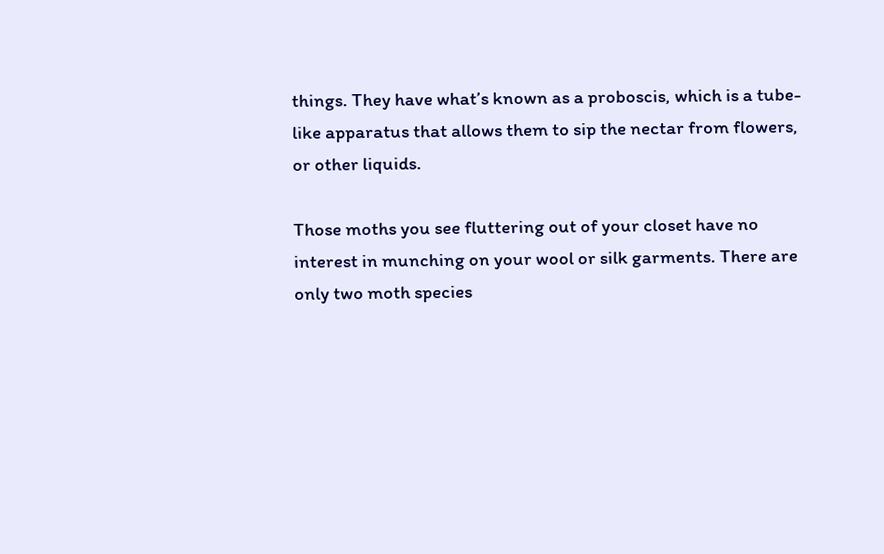things. They have what’s known as a proboscis, which is a tube-like apparatus that allows them to sip the nectar from flowers, or other liquids.

Those moths you see fluttering out of your closet have no interest in munching on your wool or silk garments. There are only two moth species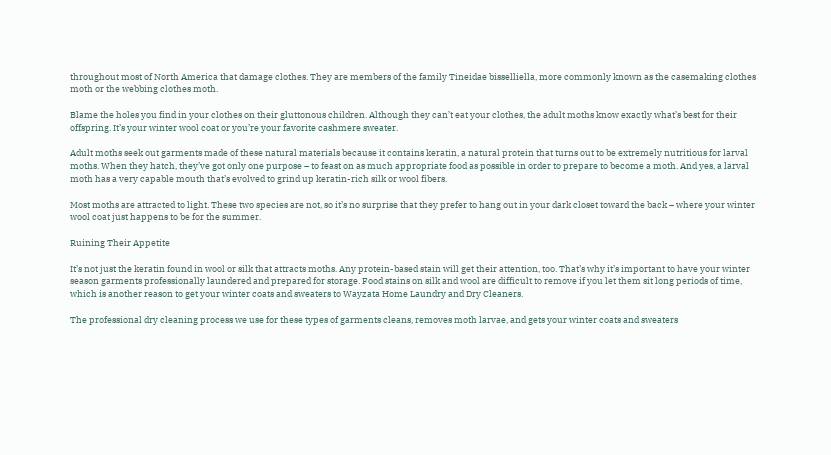throughout most of North America that damage clothes. They are members of the family Tineidae bisselliella, more commonly known as the casemaking clothes moth or the webbing clothes moth.

Blame the holes you find in your clothes on their gluttonous children. Although they can’t eat your clothes, the adult moths know exactly what’s best for their offspring. It’s your winter wool coat or you’re your favorite cashmere sweater.

Adult moths seek out garments made of these natural materials because it contains keratin, a natural protein that turns out to be extremely nutritious for larval moths. When they hatch, they’ve got only one purpose – to feast on as much appropriate food as possible in order to prepare to become a moth. And yes, a larval moth has a very capable mouth that’s evolved to grind up keratin-rich silk or wool fibers.

Most moths are attracted to light. These two species are not, so it’s no surprise that they prefer to hang out in your dark closet toward the back – where your winter wool coat just happens to be for the summer.

Ruining Their Appetite

It’s not just the keratin found in wool or silk that attracts moths. Any protein-based stain will get their attention, too. That’s why it’s important to have your winter season garments professionally laundered and prepared for storage. Food stains on silk and wool are difficult to remove if you let them sit long periods of time, which is another reason to get your winter coats and sweaters to Wayzata Home Laundry and Dry Cleaners.

The professional dry cleaning process we use for these types of garments cleans, removes moth larvae, and gets your winter coats and sweaters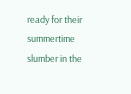ready for their summertime slumber in the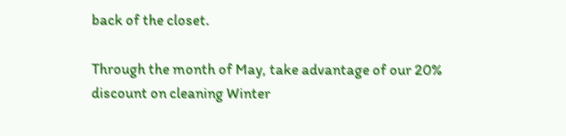back of the closet.

Through the month of May, take advantage of our 20% discount on cleaning Winter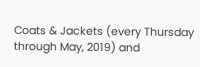Coats & Jackets (every Thursday through May, 2019) and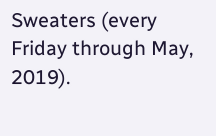Sweaters (every Friday through May, 2019).